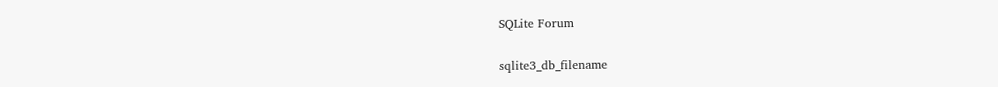SQLite Forum

sqlite3_db_filename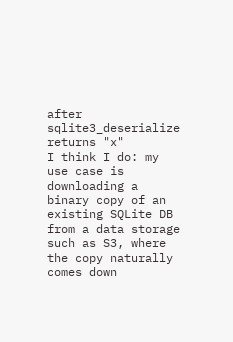after sqlite3_deserialize returns "x"
I think I do: my use case is downloading a binary copy of an existing SQLite DB from a data storage such as S3, where the copy naturally comes down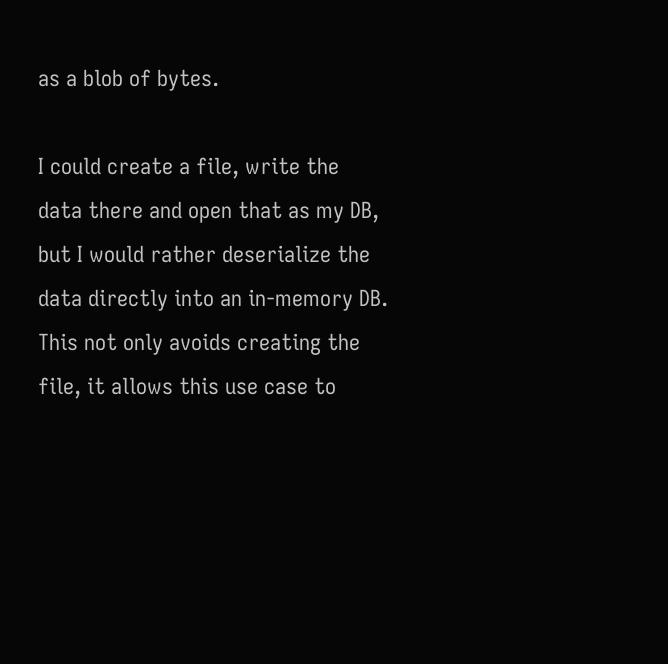as a blob of bytes.

I could create a file, write the data there and open that as my DB, but I would rather deserialize the data directly into an in-memory DB. This not only avoids creating the file, it allows this use case to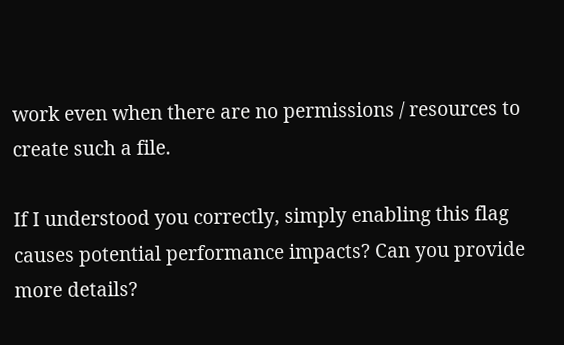work even when there are no permissions / resources to create such a file.

If I understood you correctly, simply enabling this flag causes potential performance impacts? Can you provide more details?